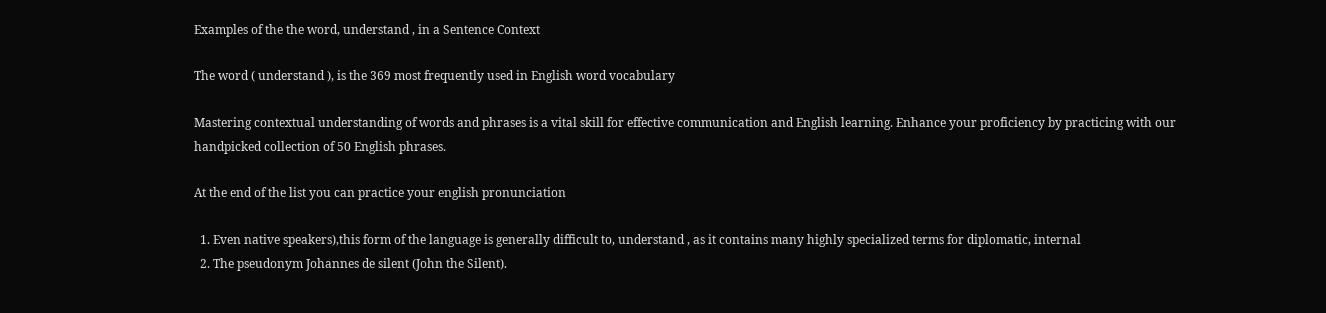Examples of the the word, understand , in a Sentence Context

The word ( understand ), is the 369 most frequently used in English word vocabulary

Mastering contextual understanding of words and phrases is a vital skill for effective communication and English learning. Enhance your proficiency by practicing with our handpicked collection of 50 English phrases.

At the end of the list you can practice your english pronunciation

  1. Even native speakers),this form of the language is generally difficult to, understand , as it contains many highly specialized terms for diplomatic, internal
  2. The pseudonym Johannes de silent (John the Silent).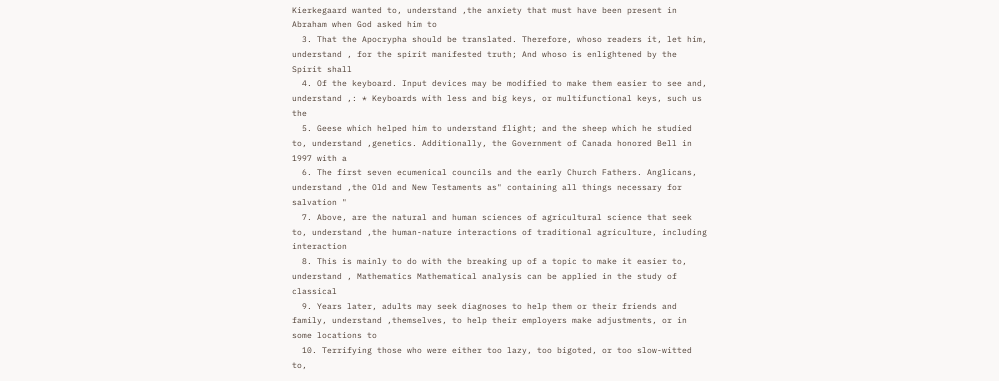Kierkegaard wanted to, understand ,the anxiety that must have been present in Abraham when God asked him to
  3. That the Apocrypha should be translated. Therefore, whoso readers it, let him, understand , for the spirit manifested truth; And whoso is enlightened by the Spirit shall
  4. Of the keyboard. Input devices may be modified to make them easier to see and, understand ,: * Keyboards with less and big keys, or multifunctional keys, such us the
  5. Geese which helped him to understand flight; and the sheep which he studied to, understand ,genetics. Additionally, the Government of Canada honored Bell in 1997 with a
  6. The first seven ecumenical councils and the early Church Fathers. Anglicans, understand ,the Old and New Testaments as" containing all things necessary for salvation "
  7. Above, are the natural and human sciences of agricultural science that seek to, understand ,the human-nature interactions of traditional agriculture, including interaction
  8. This is mainly to do with the breaking up of a topic to make it easier to, understand , Mathematics Mathematical analysis can be applied in the study of classical
  9. Years later, adults may seek diagnoses to help them or their friends and family, understand ,themselves, to help their employers make adjustments, or in some locations to
  10. Terrifying those who were either too lazy, too bigoted, or too slow-witted to,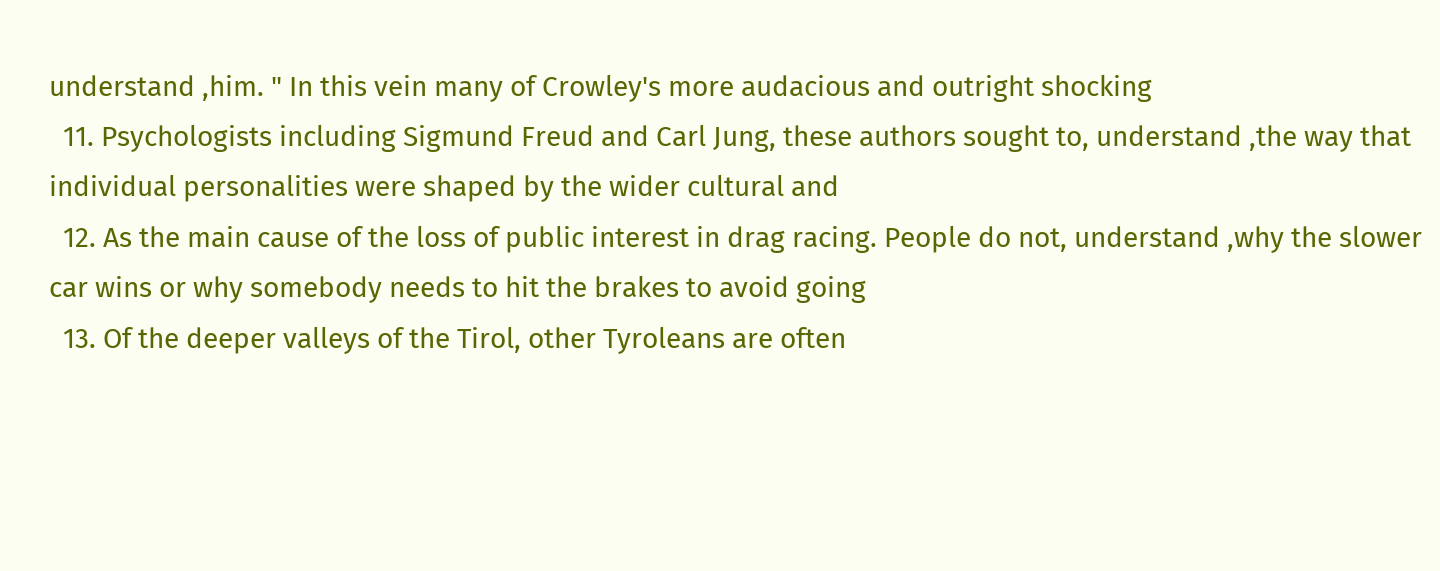understand ,him. " In this vein many of Crowley's more audacious and outright shocking
  11. Psychologists including Sigmund Freud and Carl Jung, these authors sought to, understand ,the way that individual personalities were shaped by the wider cultural and
  12. As the main cause of the loss of public interest in drag racing. People do not, understand ,why the slower car wins or why somebody needs to hit the brakes to avoid going
  13. Of the deeper valleys of the Tirol, other Tyroleans are often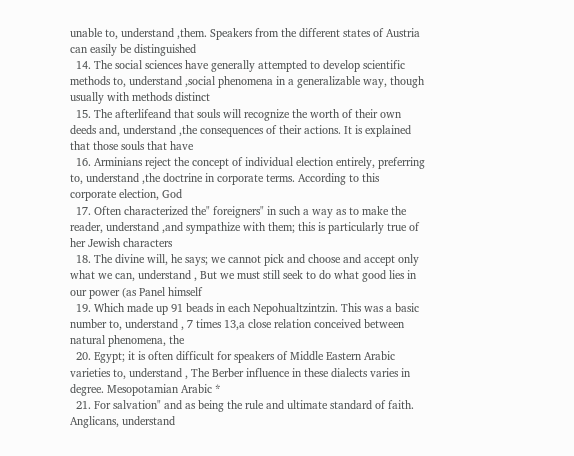unable to, understand ,them. Speakers from the different states of Austria can easily be distinguished
  14. The social sciences have generally attempted to develop scientific methods to, understand ,social phenomena in a generalizable way, though usually with methods distinct
  15. The afterlifeand that souls will recognize the worth of their own deeds and, understand ,the consequences of their actions. It is explained that those souls that have
  16. Arminians reject the concept of individual election entirely, preferring to, understand ,the doctrine in corporate terms. According to this corporate election, God
  17. Often characterized the" foreigners" in such a way as to make the reader, understand ,and sympathize with them; this is particularly true of her Jewish characters
  18. The divine will, he says; we cannot pick and choose and accept only what we can, understand , But we must still seek to do what good lies in our power (as Panel himself
  19. Which made up 91 beads in each Nepohualtzintzin. This was a basic number to, understand , 7 times 13,a close relation conceived between natural phenomena, the
  20. Egypt; it is often difficult for speakers of Middle Eastern Arabic varieties to, understand , The Berber influence in these dialects varies in degree. Mesopotamian Arabic *
  21. For salvation" and as being the rule and ultimate standard of faith. Anglicans, understand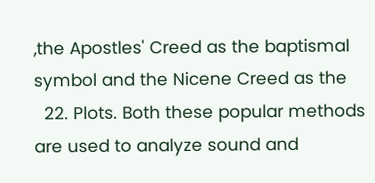,the Apostles' Creed as the baptismal symbol and the Nicene Creed as the
  22. Plots. Both these popular methods are used to analyze sound and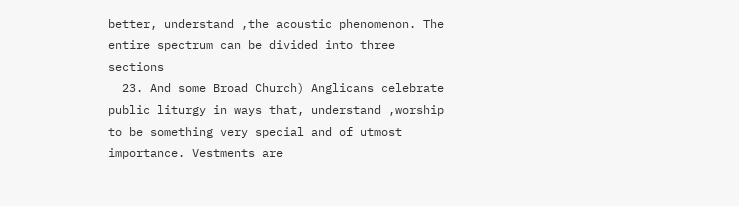better, understand ,the acoustic phenomenon. The entire spectrum can be divided into three sections
  23. And some Broad Church) Anglicans celebrate public liturgy in ways that, understand ,worship to be something very special and of utmost importance. Vestments are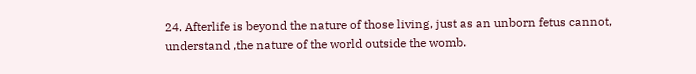24. Afterlife is beyond the nature of those living, just as an unborn fetus cannot, understand ,the nature of the world outside the womb.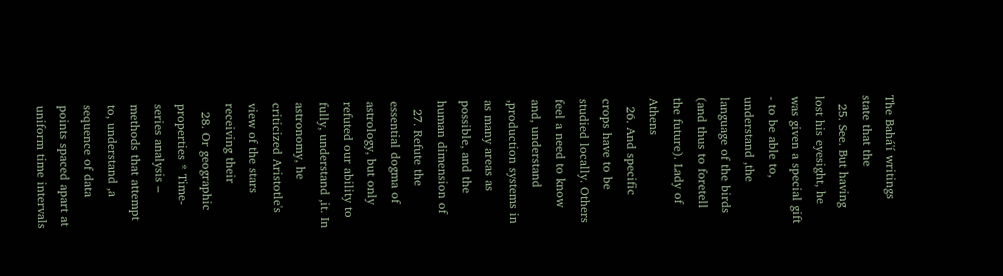The Bahá'í writings state that the
  25. See. But having lost his eyesight, he was given a special gift - to be able to, understand ,the language of the birds (and thus to foretell the future). Lady of Athens
  26. And specific crops have to be studied locally. Others feel a need to know and, understand ,production systems in as many areas as possible, and the human dimension of
  27. Refute the essential dogma of astrology, but only refuted our ability to fully, understand ,it. In astronomy, he criticized Aristotle's view of the stars receiving their
  28. Or geographic properties * Time-series analysis – methods that attempt to, understand ,a sequence of data points spaced apart at uniform time intervals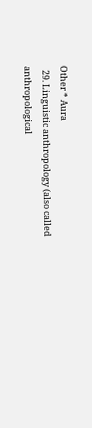Other * Aura
  29. Linguistic anthropology (also called anthropological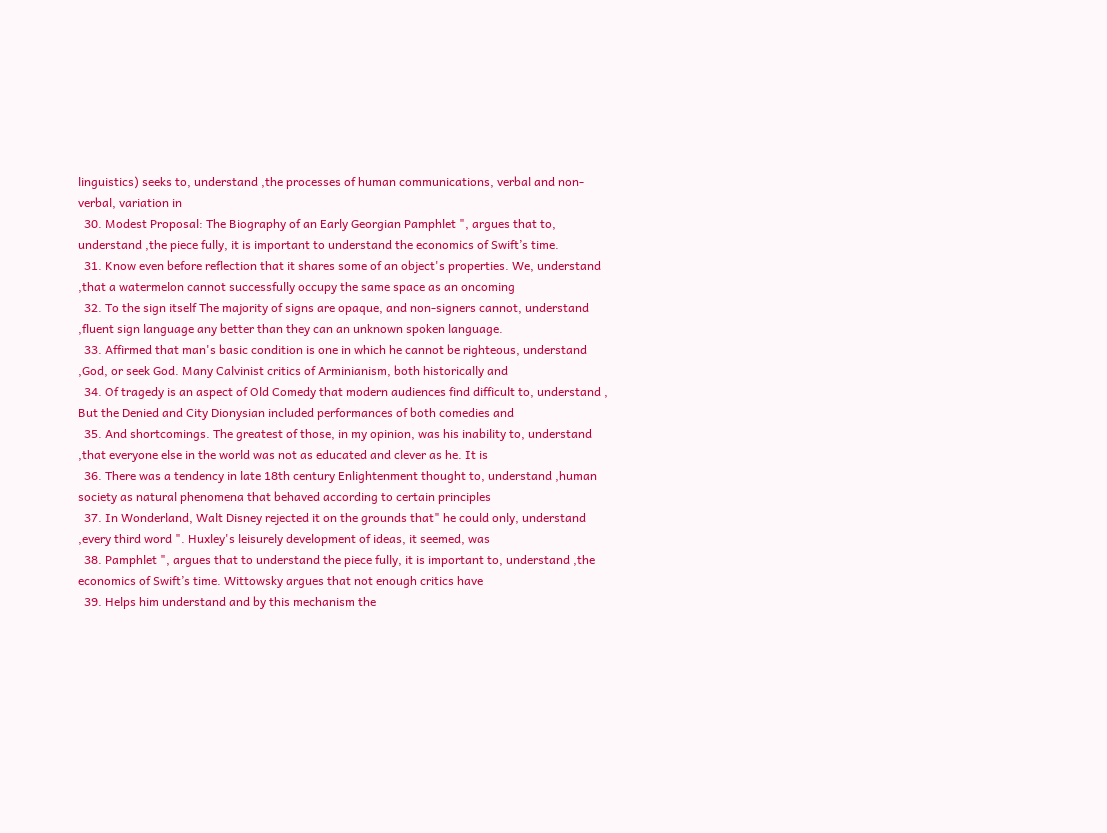linguistics) seeks to, understand ,the processes of human communications, verbal and non-verbal, variation in
  30. Modest Proposal: The Biography of an Early Georgian Pamphlet ", argues that to, understand ,the piece fully, it is important to understand the economics of Swift’s time.
  31. Know even before reflection that it shares some of an object's properties. We, understand ,that a watermelon cannot successfully occupy the same space as an oncoming
  32. To the sign itself The majority of signs are opaque, and non-signers cannot, understand ,fluent sign language any better than they can an unknown spoken language.
  33. Affirmed that man's basic condition is one in which he cannot be righteous, understand ,God, or seek God. Many Calvinist critics of Arminianism, both historically and
  34. Of tragedy is an aspect of Old Comedy that modern audiences find difficult to, understand , But the Denied and City Dionysian included performances of both comedies and
  35. And shortcomings. The greatest of those, in my opinion, was his inability to, understand ,that everyone else in the world was not as educated and clever as he. It is
  36. There was a tendency in late 18th century Enlightenment thought to, understand ,human society as natural phenomena that behaved according to certain principles
  37. In Wonderland, Walt Disney rejected it on the grounds that" he could only, understand ,every third word ". Huxley's leisurely development of ideas, it seemed, was
  38. Pamphlet ", argues that to understand the piece fully, it is important to, understand ,the economics of Swift’s time. Wittowsky argues that not enough critics have
  39. Helps him understand and by this mechanism the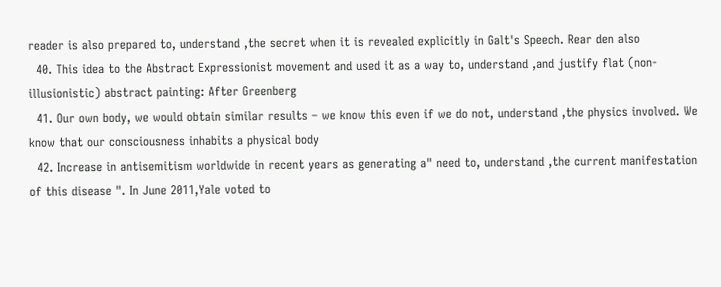reader is also prepared to, understand ,the secret when it is revealed explicitly in Galt's Speech. Rear den also
  40. This idea to the Abstract Expressionist movement and used it as a way to, understand ,and justify flat (non-illusionistic) abstract painting: After Greenberg
  41. Our own body, we would obtain similar results – we know this even if we do not, understand ,the physics involved. We know that our consciousness inhabits a physical body
  42. Increase in antisemitism worldwide in recent years as generating a" need to, understand ,the current manifestation of this disease ". In June 2011,Yale voted to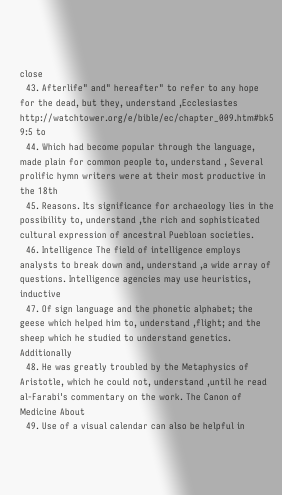close
  43. Afterlife" and" hereafter" to refer to any hope for the dead, but they, understand ,Ecclesiastes http://watchtower.org/e/bible/ec/chapter_009.htm#bk5 9:5 to
  44. Which had become popular through the language, made plain for common people to, understand , Several prolific hymn writers were at their most productive in the 18th
  45. Reasons. Its significance for archaeology lies in the possibility to, understand ,the rich and sophisticated cultural expression of ancestral Puebloan societies.
  46. Intelligence The field of intelligence employs analysts to break down and, understand ,a wide array of questions. Intelligence agencies may use heuristics, inductive
  47. Of sign language and the phonetic alphabet; the geese which helped him to, understand ,flight; and the sheep which he studied to understand genetics. Additionally
  48. He was greatly troubled by the Metaphysics of Aristotle, which he could not, understand ,until he read al-Farabi's commentary on the work. The Canon of Medicine About
  49. Use of a visual calendar can also be helpful in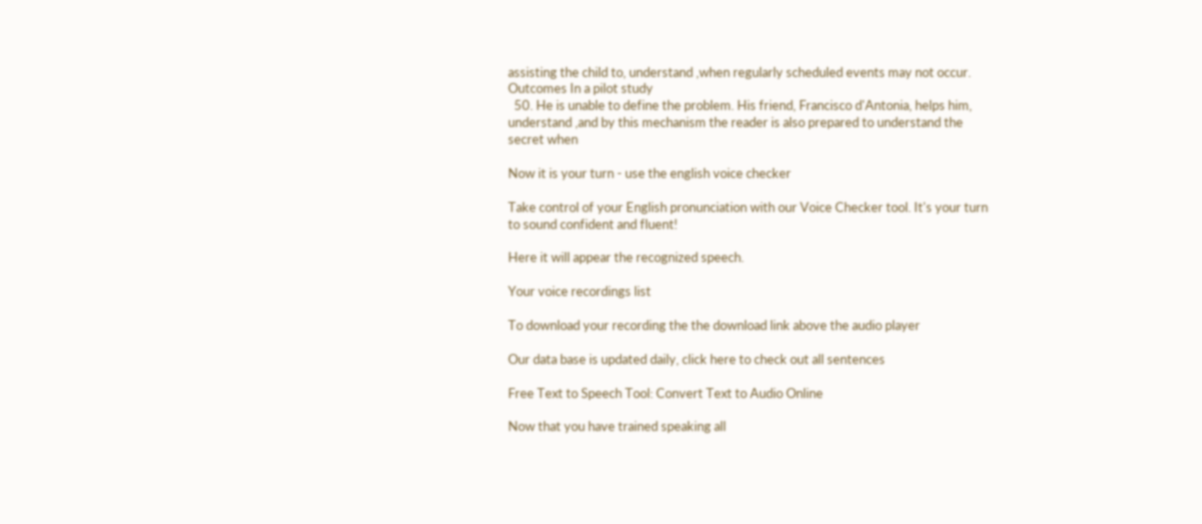assisting the child to, understand ,when regularly scheduled events may not occur. Outcomes In a pilot study
  50. He is unable to define the problem. His friend, Francisco d'Antonia, helps him, understand ,and by this mechanism the reader is also prepared to understand the secret when

Now it is your turn - use the english voice checker

Take control of your English pronunciation with our Voice Checker tool. It's your turn to sound confident and fluent!

Here it will appear the recognized speech.

Your voice recordings list

To download your recording the the download link above the audio player

Our data base is updated daily, click here to check out all sentences

Free Text to Speech Tool: Convert Text to Audio Online

Now that you have trained speaking all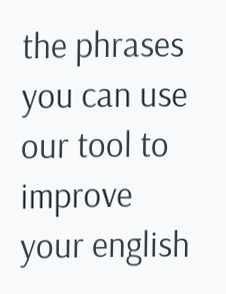the phrases you can use our tool to improve your english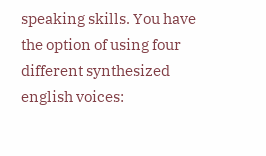speaking skills. You have the option of using four different synthesized english voices: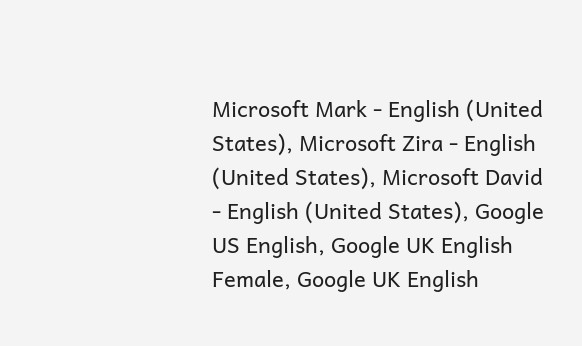Microsoft Mark - English (United States), Microsoft Zira - English (United States), Microsoft David - English (United States), Google US English, Google UK English Female, Google UK English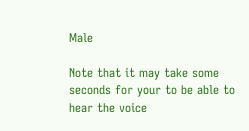Male

Note that it may take some seconds for your to be able to hear the voice